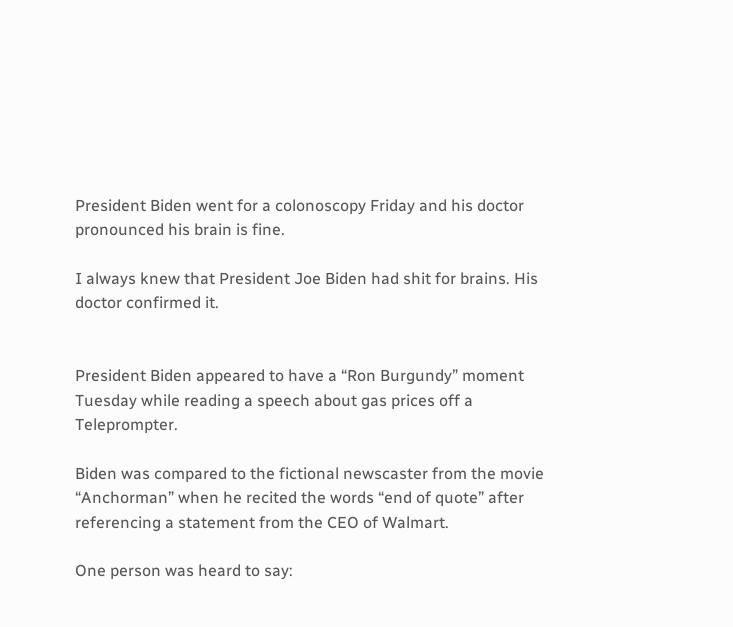President Biden went for a colonoscopy Friday and his doctor pronounced his brain is fine.

I always knew that President Joe Biden had shit for brains. His doctor confirmed it.


President Biden appeared to have a “Ron Burgundy” moment Tuesday while reading a speech about gas prices off a Teleprompter.

Biden was compared to the fictional newscaster from the movie “Anchorman” when he recited the words “end of quote” after referencing a statement from the CEO of Walmart.

One person was heard to say: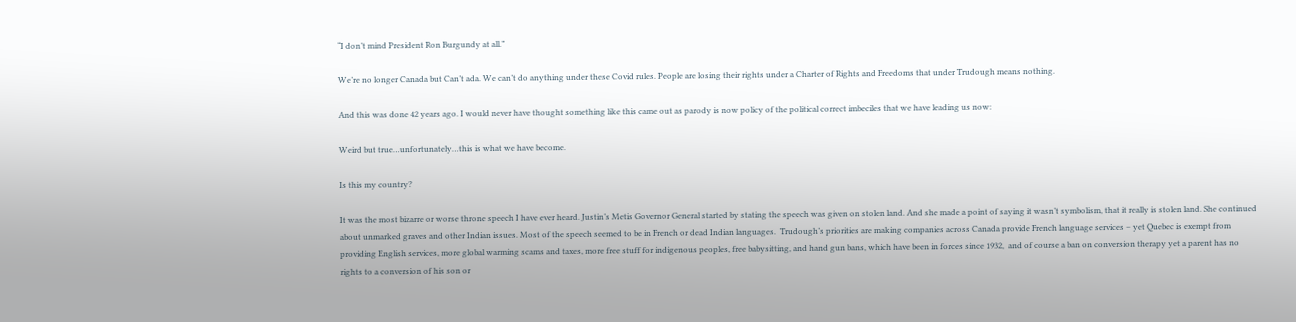“I don’t mind President Ron Burgundy at all.”

We’re no longer Canada but Can’t ada. We can’t do anything under these Covid rules. People are losing their rights under a Charter of Rights and Freedoms that under Trudough means nothing.

And this was done 42 years ago. I would never have thought something like this came out as parody is now policy of the political correct imbeciles that we have leading us now:

Weird but true…unfortunately…this is what we have become.

Is this my country?

It was the most bizarre or worse throne speech I have ever heard. Justin’s Metis Governor General started by stating the speech was given on stolen land. And she made a point of saying it wasn’t symbolism, that it really is stolen land. She continued about unmarked graves and other Indian issues. Most of the speech seemed to be in French or dead Indian languages.  Trudough’s priorities are making companies across Canada provide French language services – yet Quebec is exempt from providing English services, more global warming scams and taxes, more free stuff for indigenous peoples, free babysitting, and hand gun bans, which have been in forces since 1932,  and of course a ban on conversion therapy yet a parent has no rights to a conversion of his son or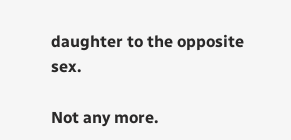daughter to the opposite sex.

Not any more.